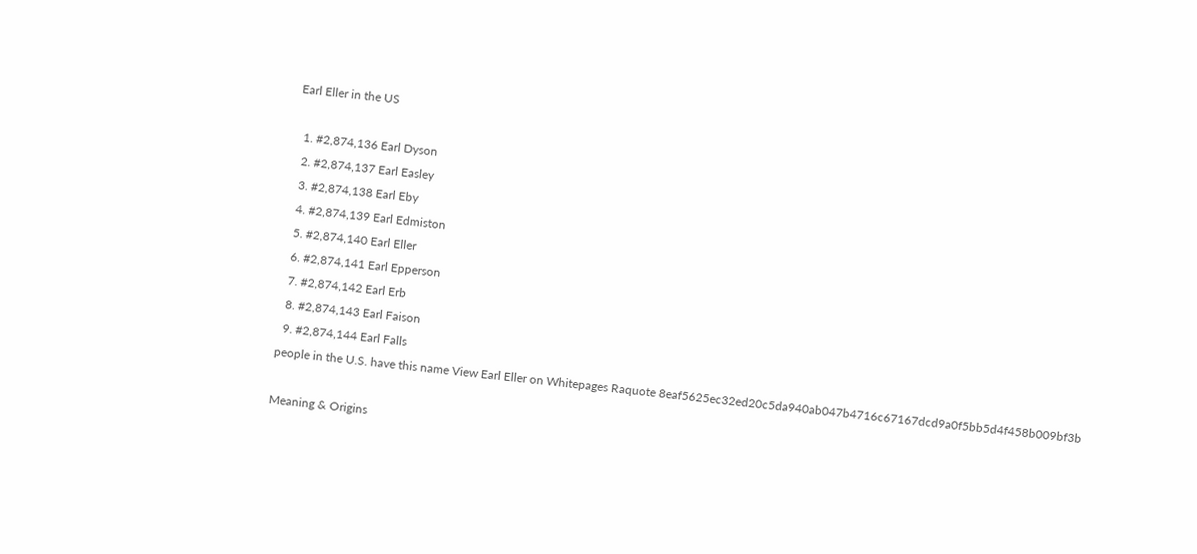Earl Eller in the US

  1. #2,874,136 Earl Dyson
  2. #2,874,137 Earl Easley
  3. #2,874,138 Earl Eby
  4. #2,874,139 Earl Edmiston
  5. #2,874,140 Earl Eller
  6. #2,874,141 Earl Epperson
  7. #2,874,142 Earl Erb
  8. #2,874,143 Earl Faison
  9. #2,874,144 Earl Falls
people in the U.S. have this name View Earl Eller on Whitepages Raquote 8eaf5625ec32ed20c5da940ab047b4716c67167dcd9a0f5bb5d4f458b009bf3b

Meaning & Origins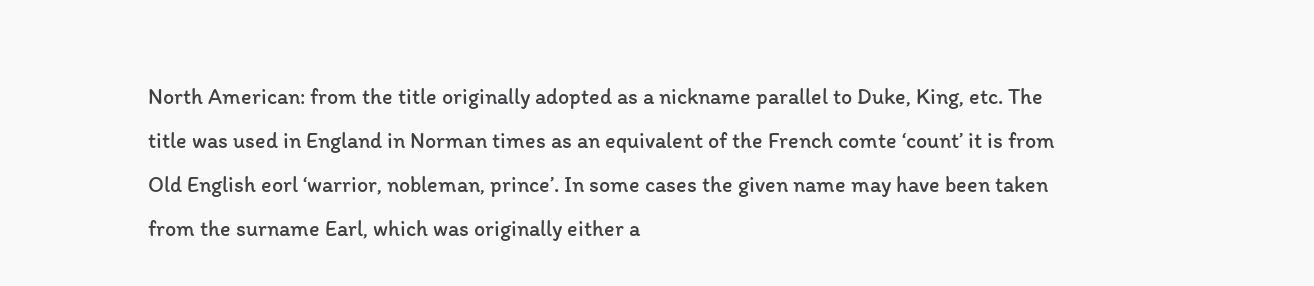North American: from the title originally adopted as a nickname parallel to Duke, King, etc. The title was used in England in Norman times as an equivalent of the French comte ‘count’ it is from Old English eorl ‘warrior, nobleman, prince’. In some cases the given name may have been taken from the surname Earl, which was originally either a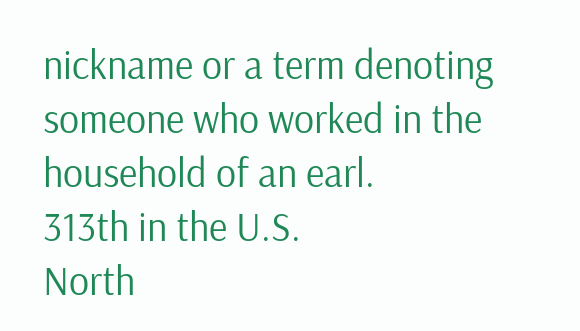nickname or a term denoting someone who worked in the household of an earl.
313th in the U.S.
North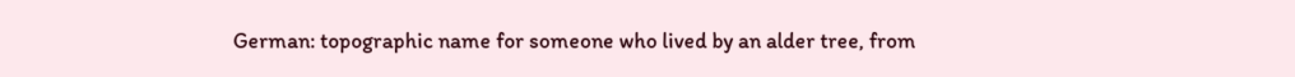German: topographic name for someone who lived by an alder tree, from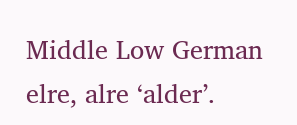Middle Low German elre, alre ‘alder’.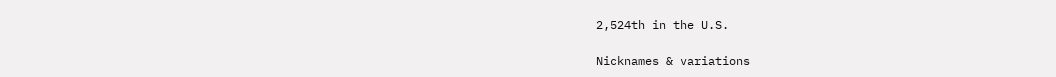2,524th in the U.S.

Nicknames & variations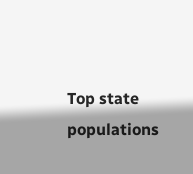Top state populations